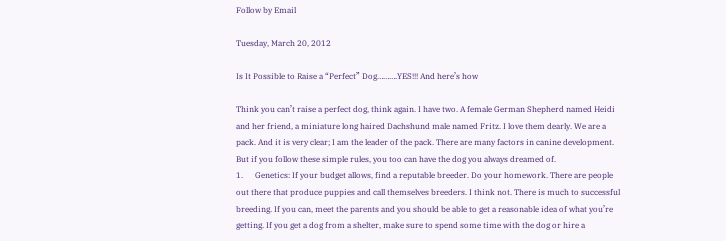Follow by Email

Tuesday, March 20, 2012

Is It Possible to Raise a “Perfect” Dog……….YES!!! And here’s how

Think you can’t raise a perfect dog, think again. I have two. A female German Shepherd named Heidi and her friend, a miniature long haired Dachshund male named Fritz. I love them dearly. We are a pack. And it is very clear; I am the leader of the pack. There are many factors in canine development. But if you follow these simple rules, you too can have the dog you always dreamed of.
1.      Genetics: If your budget allows, find a reputable breeder. Do your homework. There are people out there that produce puppies and call themselves breeders. I think not. There is much to successful breeding. If you can, meet the parents and you should be able to get a reasonable idea of what you’re getting. If you get a dog from a shelter, make sure to spend some time with the dog or hire a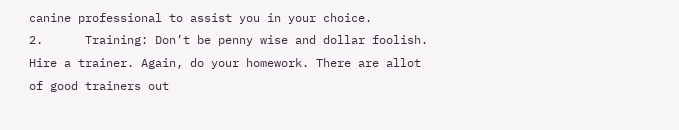canine professional to assist you in your choice.
2.      Training: Don’t be penny wise and dollar foolish. Hire a trainer. Again, do your homework. There are allot of good trainers out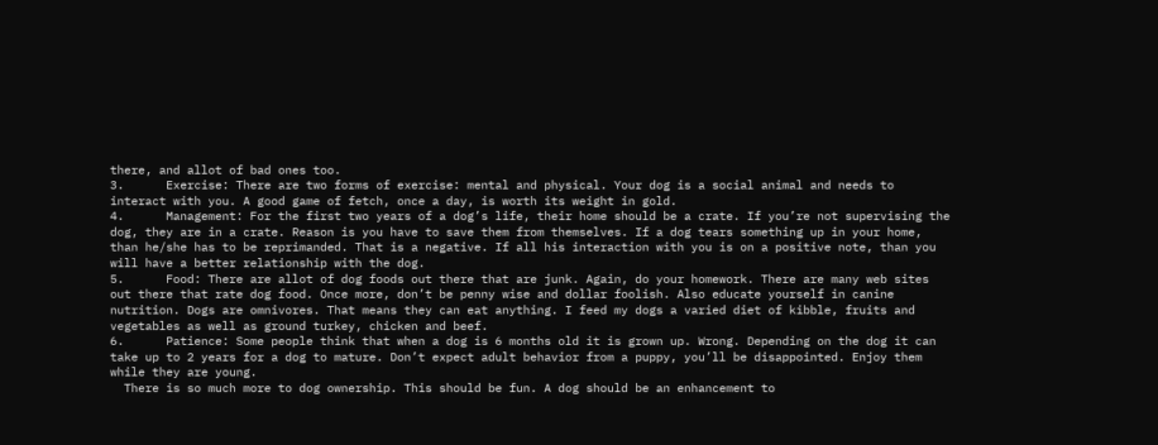there, and allot of bad ones too.
3.      Exercise: There are two forms of exercise: mental and physical. Your dog is a social animal and needs to interact with you. A good game of fetch, once a day, is worth its weight in gold.
4.      Management: For the first two years of a dog’s life, their home should be a crate. If you’re not supervising the dog, they are in a crate. Reason is you have to save them from themselves. If a dog tears something up in your home, than he/she has to be reprimanded. That is a negative. If all his interaction with you is on a positive note, than you will have a better relationship with the dog.
5.      Food: There are allot of dog foods out there that are junk. Again, do your homework. There are many web sites out there that rate dog food. Once more, don’t be penny wise and dollar foolish. Also educate yourself in canine nutrition. Dogs are omnivores. That means they can eat anything. I feed my dogs a varied diet of kibble, fruits and vegetables as well as ground turkey, chicken and beef.
6.      Patience: Some people think that when a dog is 6 months old it is grown up. Wrong. Depending on the dog it can take up to 2 years for a dog to mature. Don’t expect adult behavior from a puppy, you’ll be disappointed. Enjoy them while they are young.
  There is so much more to dog ownership. This should be fun. A dog should be an enhancement to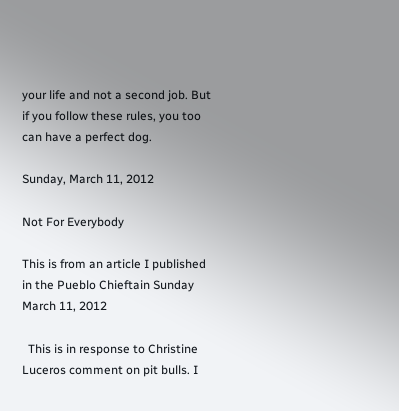your life and not a second job. But if you follow these rules, you too can have a perfect dog.

Sunday, March 11, 2012

Not For Everybody

This is from an article I published in the Pueblo Chieftain Sunday March 11, 2012

  This is in response to Christine Luceros comment on pit bulls. I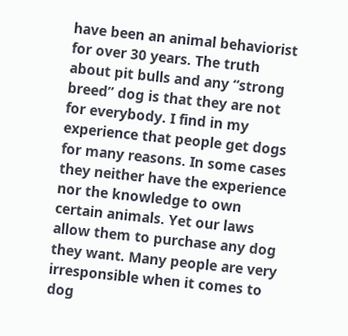have been an animal behaviorist for over 30 years. The truth about pit bulls and any “strong breed” dog is that they are not for everybody. I find in my experience that people get dogs for many reasons. In some cases they neither have the experience nor the knowledge to own certain animals. Yet our laws allow them to purchase any dog they want. Many people are very irresponsible when it comes to dog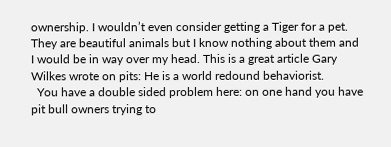ownership. I wouldn’t even consider getting a Tiger for a pet. They are beautiful animals but I know nothing about them and I would be in way over my head. This is a great article Gary Wilkes wrote on pits: He is a world redound behaviorist.
  You have a double sided problem here: on one hand you have pit bull owners trying to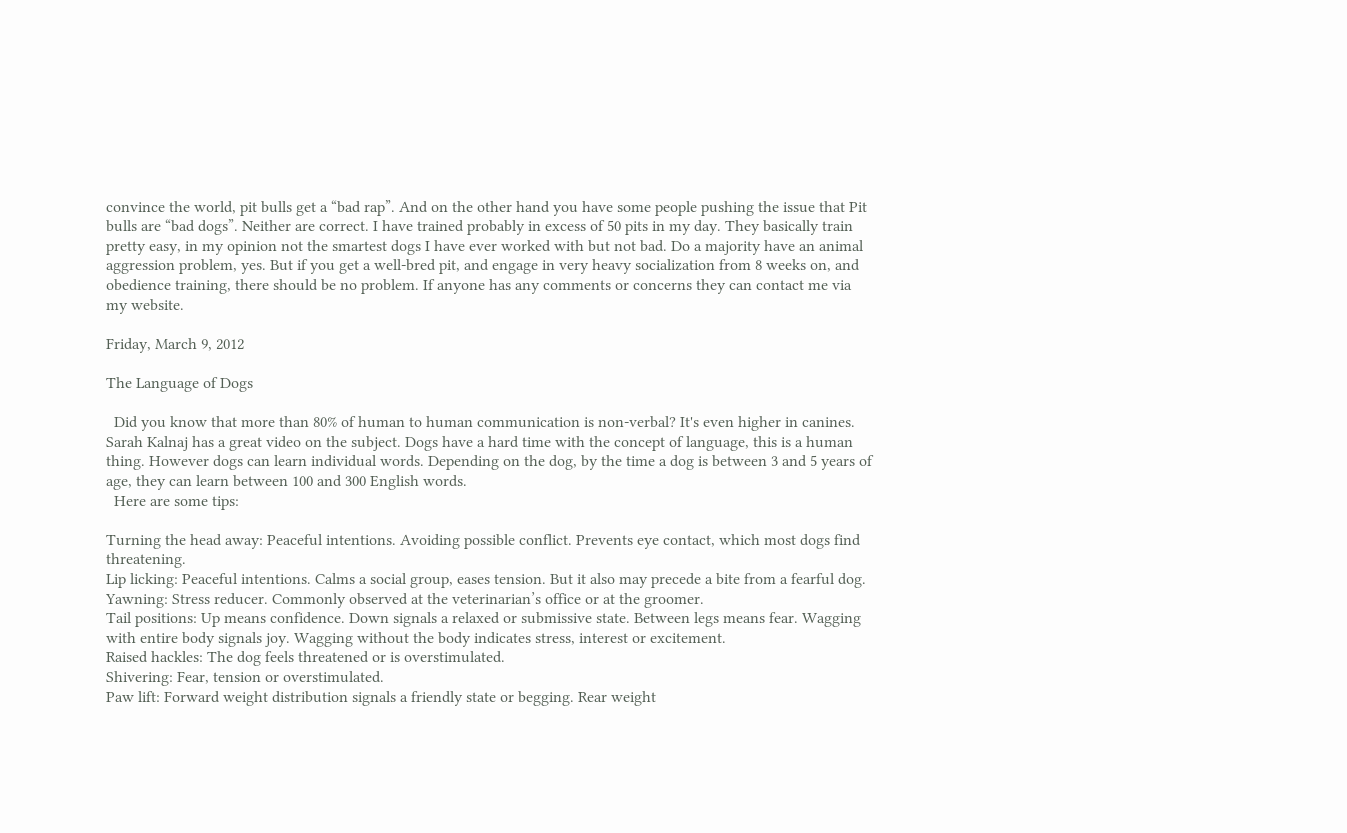convince the world, pit bulls get a “bad rap”. And on the other hand you have some people pushing the issue that Pit bulls are “bad dogs”. Neither are correct. I have trained probably in excess of 50 pits in my day. They basically train pretty easy, in my opinion not the smartest dogs I have ever worked with but not bad. Do a majority have an animal aggression problem, yes. But if you get a well-bred pit, and engage in very heavy socialization from 8 weeks on, and obedience training, there should be no problem. If anyone has any comments or concerns they can contact me via my website.

Friday, March 9, 2012

The Language of Dogs

  Did you know that more than 80% of human to human communication is non-verbal? It's even higher in canines. Sarah Kalnaj has a great video on the subject. Dogs have a hard time with the concept of language, this is a human thing. However dogs can learn individual words. Depending on the dog, by the time a dog is between 3 and 5 years of age, they can learn between 100 and 300 English words.
  Here are some tips:

Turning the head away: Peaceful intentions. Avoiding possible conflict. Prevents eye contact, which most dogs find threatening.
Lip licking: Peaceful intentions. Calms a social group, eases tension. But it also may precede a bite from a fearful dog.
Yawning: Stress reducer. Commonly observed at the veterinarian’s office or at the groomer.
Tail positions: Up means confidence. Down signals a relaxed or submissive state. Between legs means fear. Wagging with entire body signals joy. Wagging without the body indicates stress, interest or excitement.
Raised hackles: The dog feels threatened or is overstimulated.
Shivering: Fear, tension or overstimulated.
Paw lift: Forward weight distribution signals a friendly state or begging. Rear weight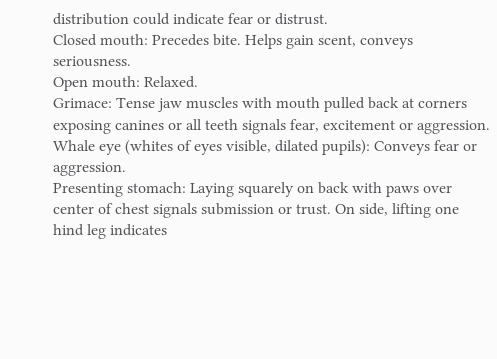distribution could indicate fear or distrust.
Closed mouth: Precedes bite. Helps gain scent, conveys seriousness.
Open mouth: Relaxed.
Grimace: Tense jaw muscles with mouth pulled back at corners exposing canines or all teeth signals fear, excitement or aggression.
Whale eye (whites of eyes visible, dilated pupils): Conveys fear or aggression.
Presenting stomach: Laying squarely on back with paws over center of chest signals submission or trust. On side, lifting one hind leg indicates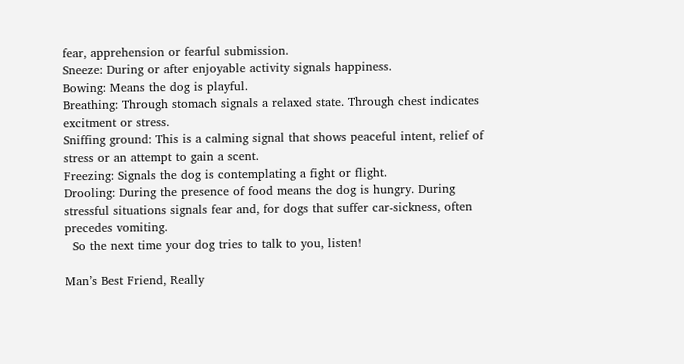fear, apprehension or fearful submission.
Sneeze: During or after enjoyable activity signals happiness.
Bowing: Means the dog is playful.
Breathing: Through stomach signals a relaxed state. Through chest indicates excitment or stress.
Sniffing ground: This is a calming signal that shows peaceful intent, relief of stress or an attempt to gain a scent.
Freezing: Signals the dog is contemplating a fight or flight.
Drooling: During the presence of food means the dog is hungry. During stressful situations signals fear and, for dogs that suffer car-sickness, often precedes vomiting.
  So the next time your dog tries to talk to you, listen!

Man’s Best Friend, Really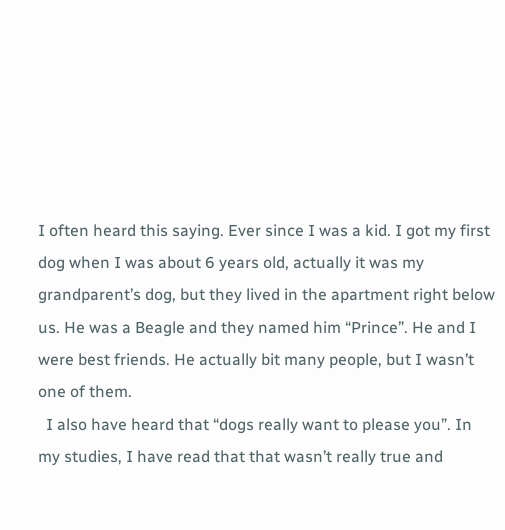I often heard this saying. Ever since I was a kid. I got my first dog when I was about 6 years old, actually it was my grandparent’s dog, but they lived in the apartment right below us. He was a Beagle and they named him “Prince”. He and I were best friends. He actually bit many people, but I wasn’t one of them.
  I also have heard that “dogs really want to please you”. In my studies, I have read that that wasn’t really true and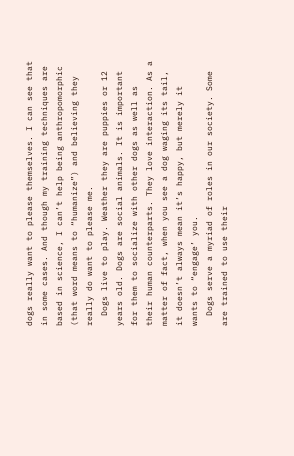dogs really want to please themselves. I can see that in some cases. And though my training techniques are based in science, I can’t help being anthropomorphic (that word means to “humanize”) and believing they really do want to please me.
  Dogs live to play. Weather they are puppies or 12 years old. Dogs are social animals. It is important for them to socialize with other dogs as well as their human counterparts. They love interaction. As a matter of fact, when you see a dog waging its tail, it doesn’t always mean it’s happy, but merely it wants to “engage’ you.
  Dogs serve a myriad of roles in our society. Some are trained to use their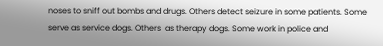noses to sniff out bombs and drugs. Others detect seizure in some patients. Some serve as service dogs. Others  as therapy dogs. Some work in police and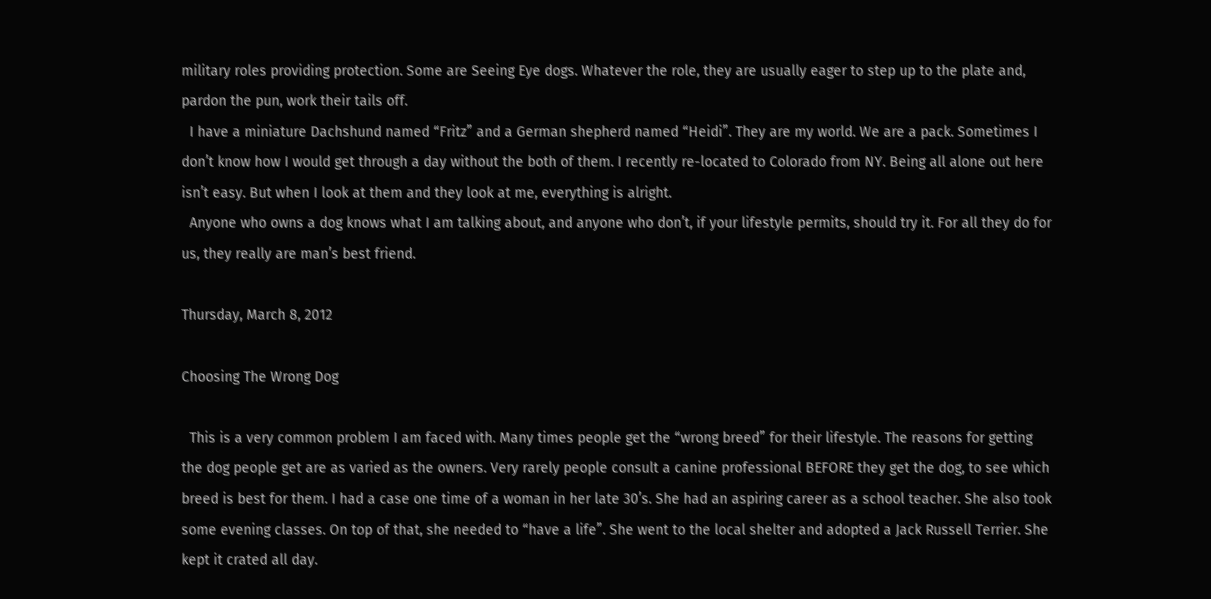military roles providing protection. Some are Seeing Eye dogs. Whatever the role, they are usually eager to step up to the plate and, pardon the pun, work their tails off.
  I have a miniature Dachshund named “Fritz” and a German shepherd named “Heidi”. They are my world. We are a pack. Sometimes I don’t know how I would get through a day without the both of them. I recently re-located to Colorado from NY. Being all alone out here isn’t easy. But when I look at them and they look at me, everything is alright.
  Anyone who owns a dog knows what I am talking about, and anyone who don’t, if your lifestyle permits, should try it. For all they do for us, they really are man’s best friend.

Thursday, March 8, 2012

Choosing The Wrong Dog

  This is a very common problem I am faced with. Many times people get the “wrong breed” for their lifestyle. The reasons for getting the dog people get are as varied as the owners. Very rarely people consult a canine professional BEFORE they get the dog, to see which breed is best for them. I had a case one time of a woman in her late 30’s. She had an aspiring career as a school teacher. She also took some evening classes. On top of that, she needed to “have a life”. She went to the local shelter and adopted a Jack Russell Terrier. She kept it crated all day.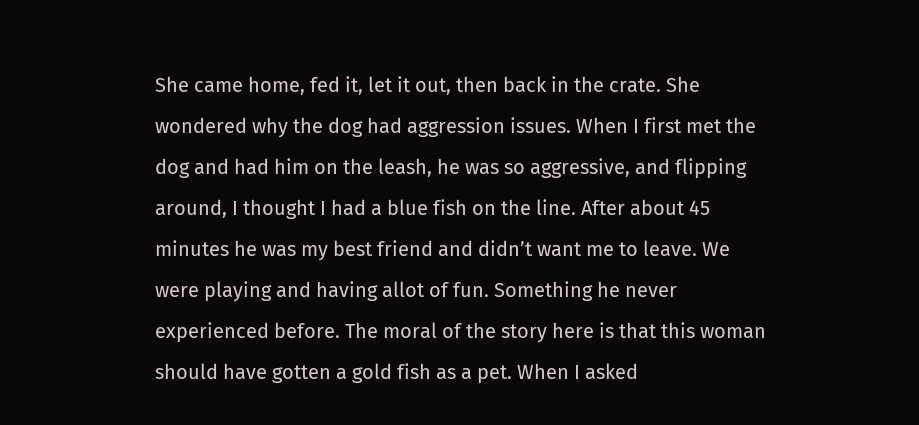She came home, fed it, let it out, then back in the crate. She wondered why the dog had aggression issues. When I first met the dog and had him on the leash, he was so aggressive, and flipping around, I thought I had a blue fish on the line. After about 45 minutes he was my best friend and didn’t want me to leave. We were playing and having allot of fun. Something he never experienced before. The moral of the story here is that this woman should have gotten a gold fish as a pet. When I asked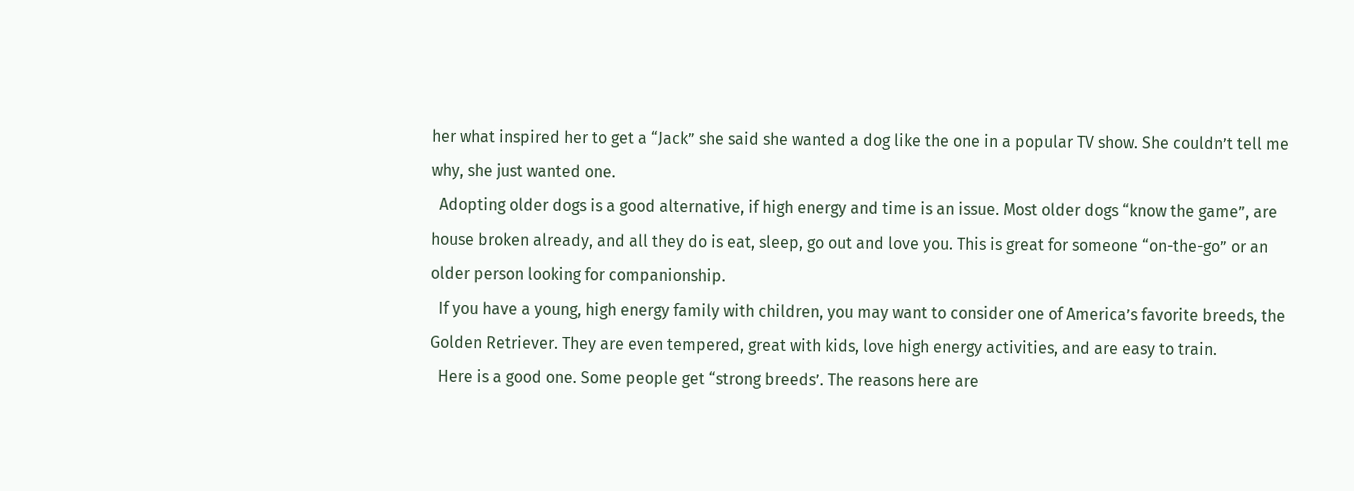her what inspired her to get a “Jack” she said she wanted a dog like the one in a popular TV show. She couldn’t tell me why, she just wanted one.
  Adopting older dogs is a good alternative, if high energy and time is an issue. Most older dogs “know the game”, are house broken already, and all they do is eat, sleep, go out and love you. This is great for someone “on-the-go” or an older person looking for companionship.
  If you have a young, high energy family with children, you may want to consider one of America’s favorite breeds, the Golden Retriever. They are even tempered, great with kids, love high energy activities, and are easy to train.
  Here is a good one. Some people get “strong breeds’. The reasons here are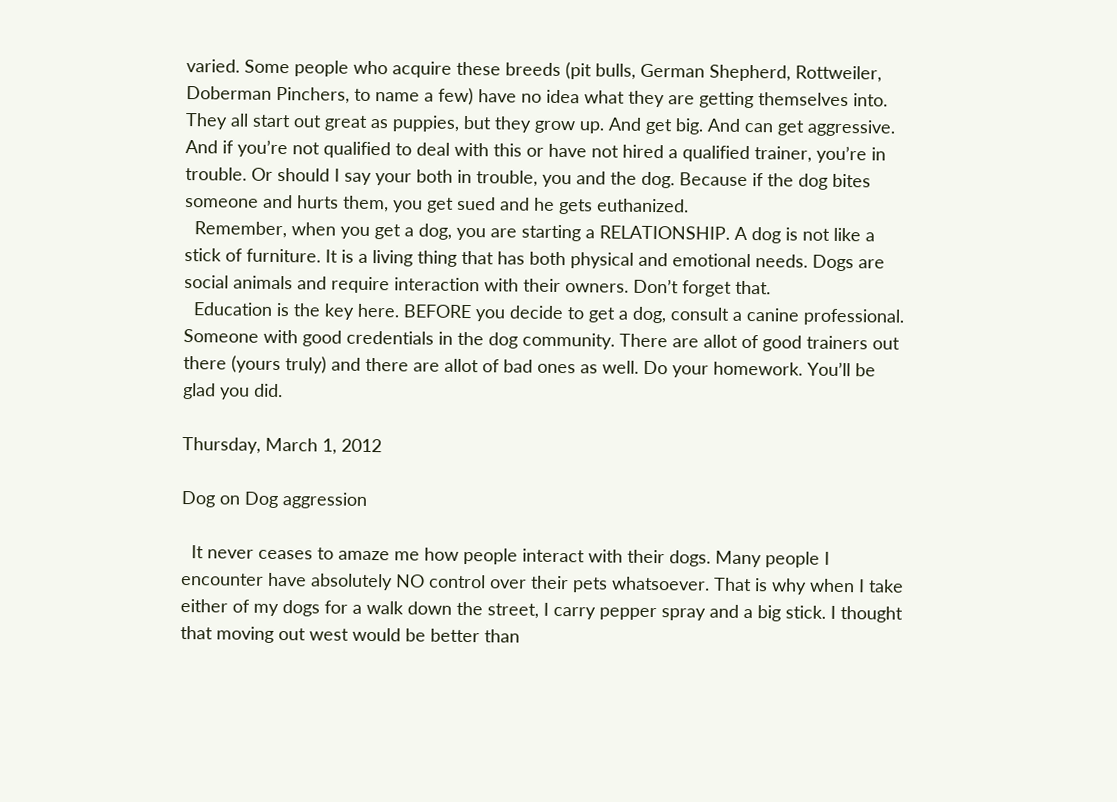varied. Some people who acquire these breeds (pit bulls, German Shepherd, Rottweiler, Doberman Pinchers, to name a few) have no idea what they are getting themselves into. They all start out great as puppies, but they grow up. And get big. And can get aggressive. And if you’re not qualified to deal with this or have not hired a qualified trainer, you’re in trouble. Or should I say your both in trouble, you and the dog. Because if the dog bites someone and hurts them, you get sued and he gets euthanized.
  Remember, when you get a dog, you are starting a RELATIONSHIP. A dog is not like a stick of furniture. It is a living thing that has both physical and emotional needs. Dogs are social animals and require interaction with their owners. Don’t forget that.
  Education is the key here. BEFORE you decide to get a dog, consult a canine professional. Someone with good credentials in the dog community. There are allot of good trainers out there (yours truly) and there are allot of bad ones as well. Do your homework. You’ll be glad you did.

Thursday, March 1, 2012

Dog on Dog aggression

  It never ceases to amaze me how people interact with their dogs. Many people I encounter have absolutely NO control over their pets whatsoever. That is why when I take either of my dogs for a walk down the street, I carry pepper spray and a big stick. I thought that moving out west would be better than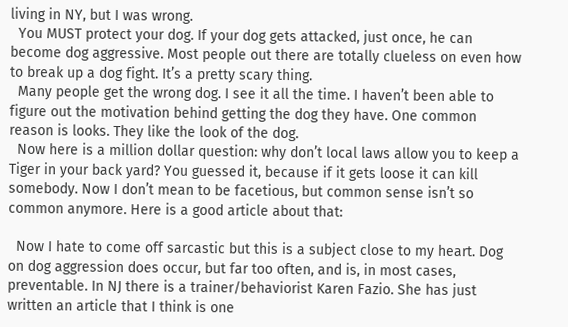living in NY, but I was wrong.
  You MUST protect your dog. If your dog gets attacked, just once, he can become dog aggressive. Most people out there are totally clueless on even how to break up a dog fight. It’s a pretty scary thing.
  Many people get the wrong dog. I see it all the time. I haven’t been able to figure out the motivation behind getting the dog they have. One common reason is looks. They like the look of the dog.
  Now here is a million dollar question: why don’t local laws allow you to keep a Tiger in your back yard? You guessed it, because if it gets loose it can kill somebody. Now I don’t mean to be facetious, but common sense isn’t so common anymore. Here is a good article about that:

  Now I hate to come off sarcastic but this is a subject close to my heart. Dog on dog aggression does occur, but far too often, and is, in most cases, preventable. In NJ there is a trainer/behaviorist Karen Fazio. She has just written an article that I think is one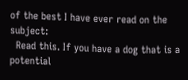of the best I have ever read on the subject:
  Read this. If you have a dog that is a potential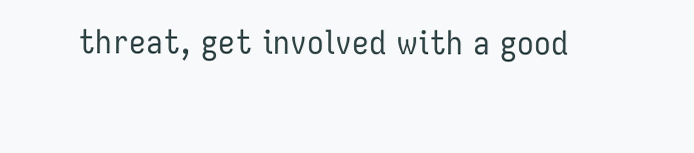threat, get involved with a good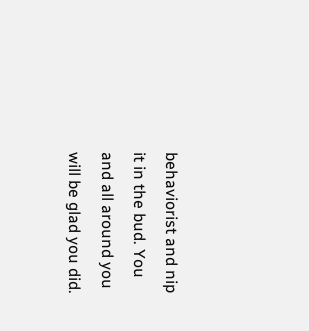behaviorist and nip it in the bud. You and all around you will be glad you did.